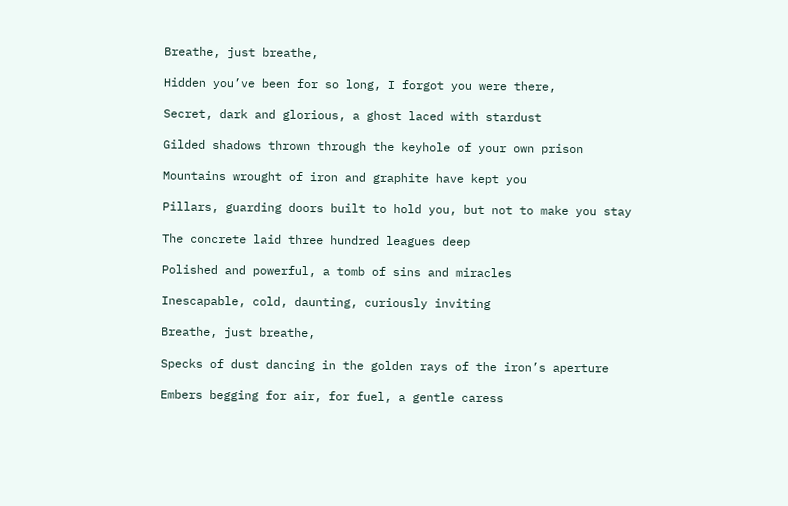Breathe, just breathe,

Hidden you’ve been for so long, I forgot you were there,

Secret, dark and glorious, a ghost laced with stardust

Gilded shadows thrown through the keyhole of your own prison

Mountains wrought of iron and graphite have kept you

Pillars, guarding doors built to hold you, but not to make you stay

The concrete laid three hundred leagues deep

Polished and powerful, a tomb of sins and miracles

Inescapable, cold, daunting, curiously inviting

Breathe, just breathe,

Specks of dust dancing in the golden rays of the iron’s aperture

Embers begging for air, for fuel, a gentle caress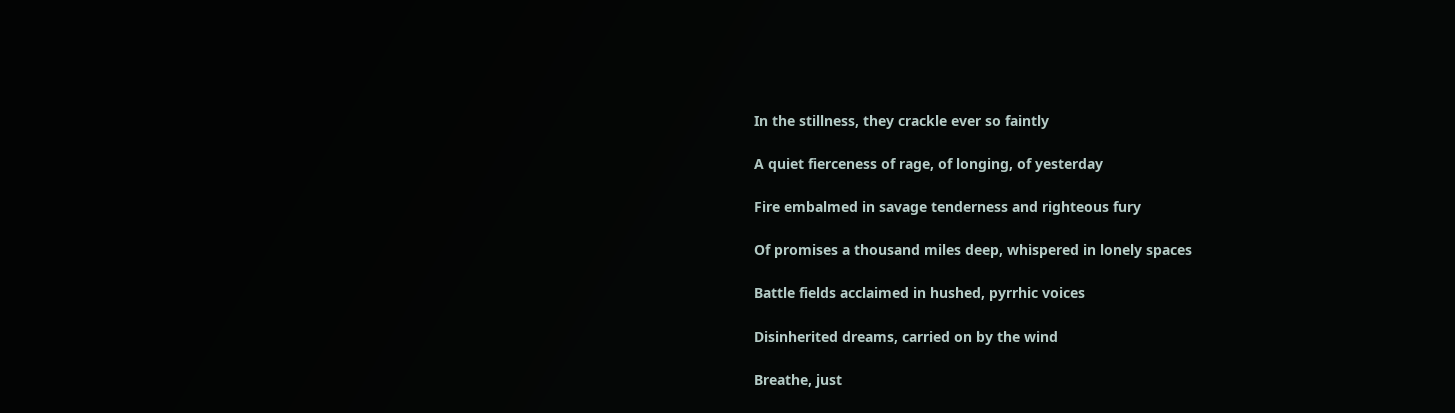In the stillness, they crackle ever so faintly

A quiet fierceness of rage, of longing, of yesterday

Fire embalmed in savage tenderness and righteous fury

Of promises a thousand miles deep, whispered in lonely spaces

Battle fields acclaimed in hushed, pyrrhic voices

Disinherited dreams, carried on by the wind

Breathe, just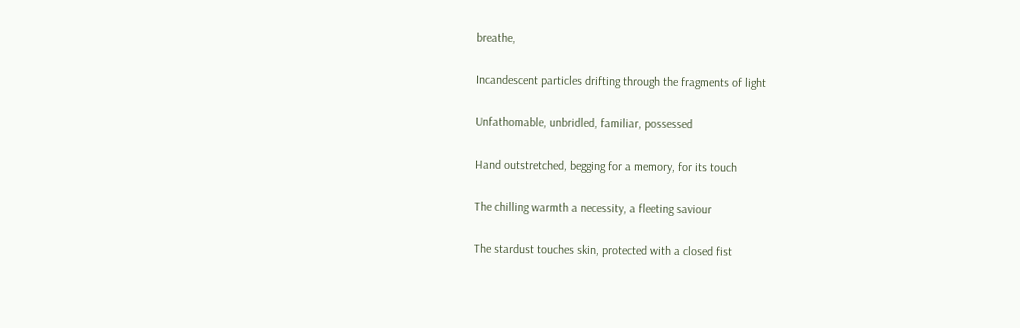breathe,

Incandescent particles drifting through the fragments of light

Unfathomable, unbridled, familiar, possessed

Hand outstretched, begging for a memory, for its touch

The chilling warmth a necessity, a fleeting saviour

The stardust touches skin, protected with a closed fist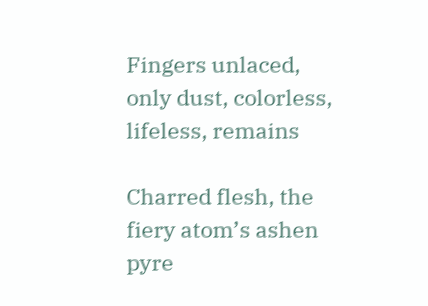Fingers unlaced, only dust, colorless, lifeless, remains

Charred flesh, the fiery atom’s ashen pyre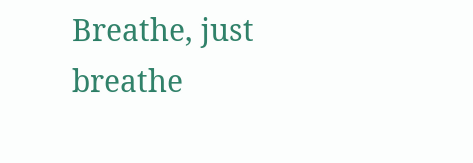Breathe, just breathe